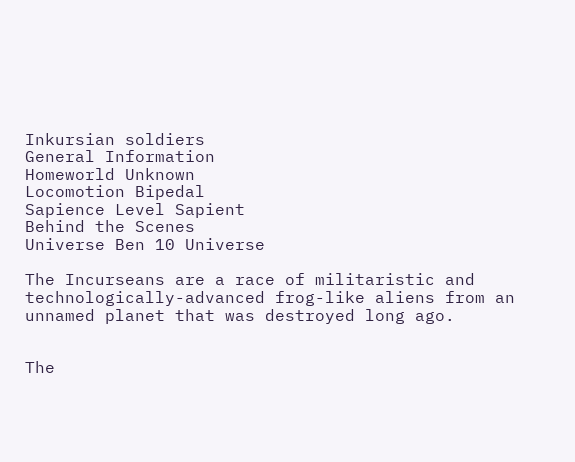Inkursian soldiers
General Information
Homeworld Unknown
Locomotion Bipedal
Sapience Level Sapient
Behind the Scenes
Universe Ben 10 Universe

The Incurseans are a race of militaristic and technologically-advanced frog-like aliens from an unnamed planet that was destroyed long ago.


The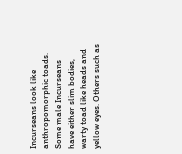Incurseans look like anthropomorphic toads. Some male Incurseans have either slim bodies, warty toad like heads and yellow eyes. Others such as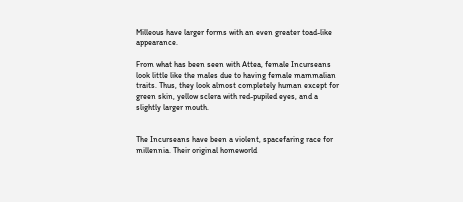Milleous have larger forms with an even greater toad-like appearance.

From what has been seen with Attea, female Incurseans look little like the males due to having female mammalian traits. Thus, they look almost completely human except for green skin, yellow sclera with red-pupiled eyes, and a slightly larger mouth.


The Incurseans have been a violent, spacefaring race for millennia. Their original homeworld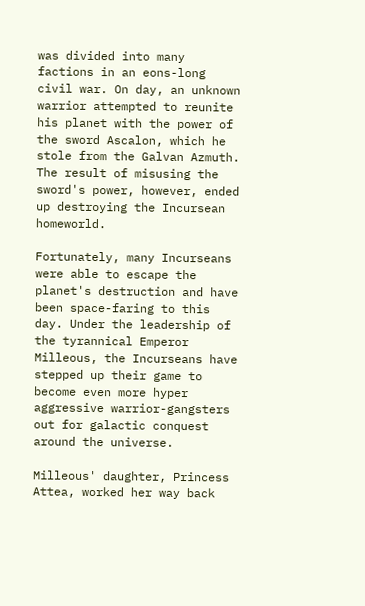was divided into many factions in an eons-long civil war. On day, an unknown warrior attempted to reunite his planet with the power of the sword Ascalon, which he stole from the Galvan Azmuth. The result of misusing the sword's power, however, ended up destroying the Incursean homeworld.

Fortunately, many Incurseans were able to escape the planet's destruction and have been space-faring to this day. Under the leadership of the tyrannical Emperor Milleous, the Incurseans have stepped up their game to become even more hyper aggressive warrior-gangsters out for galactic conquest around the universe.

Milleous' daughter, Princess Attea, worked her way back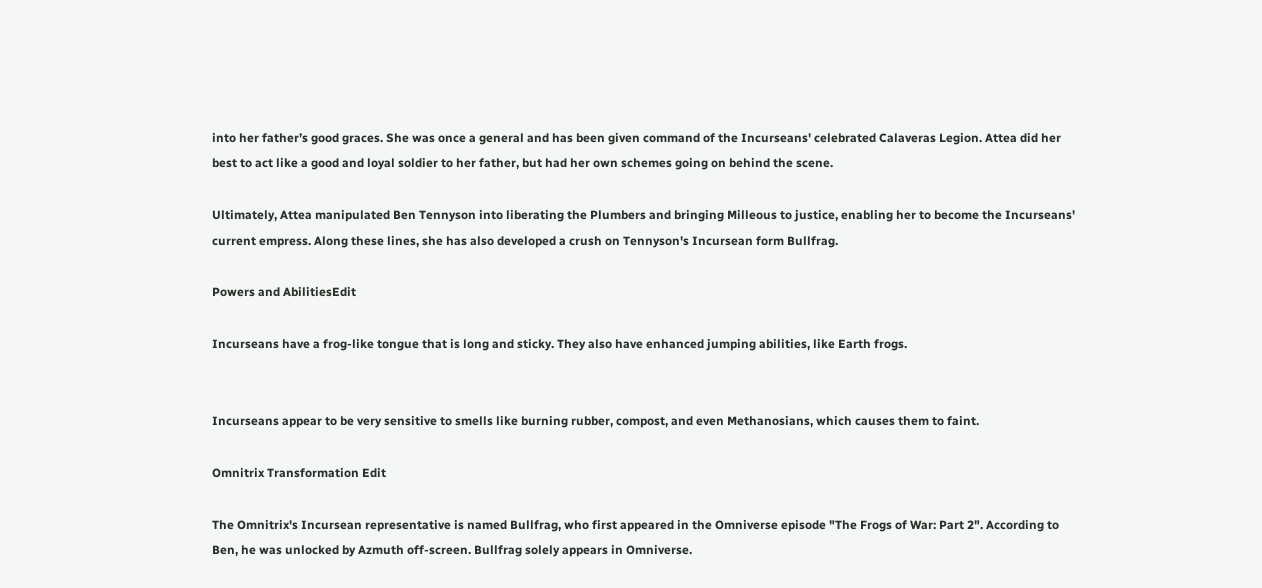into her father’s good graces. She was once a general and has been given command of the Incurseans' celebrated Calaveras Legion. Attea did her best to act like a good and loyal soldier to her father, but had her own schemes going on behind the scene.

Ultimately, Attea manipulated Ben Tennyson into liberating the Plumbers and bringing Milleous to justice, enabling her to become the Incurseans' current empress. Along these lines, she has also developed a crush on Tennyson's Incursean form Bullfrag.

Powers and AbilitiesEdit

Incurseans have a frog-like tongue that is long and sticky. They also have enhanced jumping abilities, like Earth frogs.


Incurseans appear to be very sensitive to smells like burning rubber, compost, and even Methanosians, which causes them to faint.

Omnitrix Transformation Edit

The Omnitrix's Incursean representative is named Bullfrag, who first appeared in the Omniverse episode "The Frogs of War: Part 2". According to Ben, he was unlocked by Azmuth off-screen. Bullfrag solely appears in Omniverse.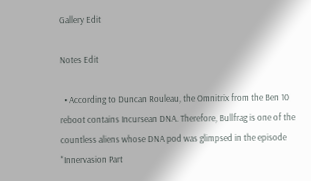Gallery Edit

Notes Edit

  • According to Duncan Rouleau, the Omnitrix from the Ben 10 reboot contains Incursean DNA. Therefore, Bullfrag is one of the countless aliens whose DNA pod was glimpsed in the episode "Innervasion Part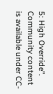5: High Override".
Community content is available under CC-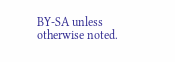BY-SA unless otherwise noted.